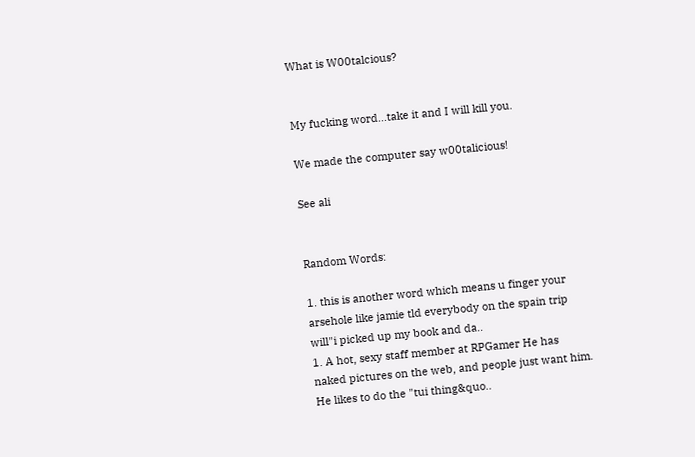What is W00talcious?


My fucking word...take it and I will kill you.

We made the computer say w00talicious!

See ali


Random Words:

1. this is another word which means u finger your arsehole like jamie tld everybody on the spain trip will"i picked up my book and da..
1. A hot, sexy staff member at RPGamer He has naked pictures on the web, and people just want him. He likes to do the "tui thing&quo..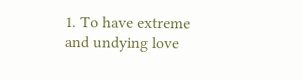1. To have extreme and undying love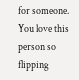for someone. You love this person so flipping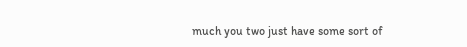much you two just have some sort of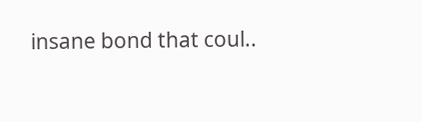insane bond that coul..